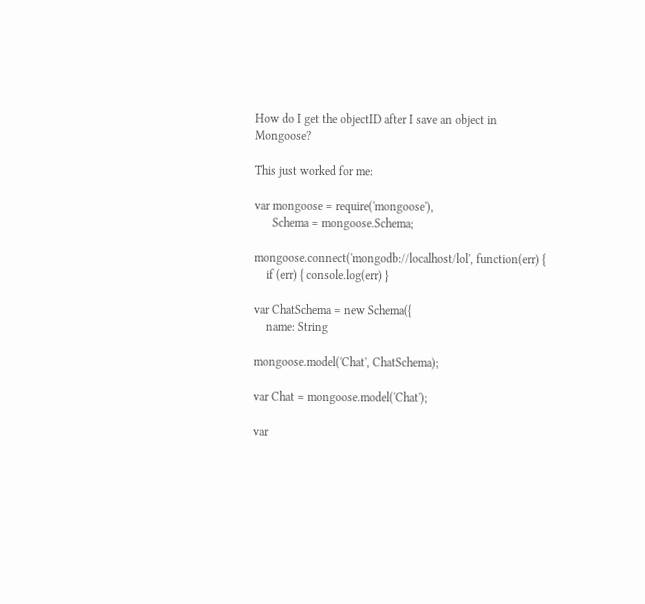How do I get the objectID after I save an object in Mongoose?

This just worked for me:

var mongoose = require('mongoose'),
      Schema = mongoose.Schema;

mongoose.connect('mongodb://localhost/lol', function(err) {
    if (err) { console.log(err) }

var ChatSchema = new Schema({
    name: String

mongoose.model('Chat', ChatSchema);

var Chat = mongoose.model('Chat');

var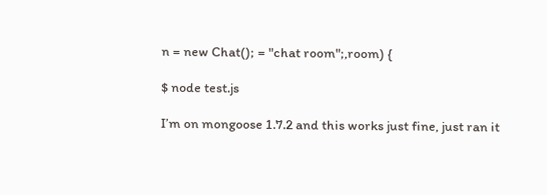n = new Chat(); = "chat room";,room) {

$ node test.js

I’m on mongoose 1.7.2 and this works just fine, just ran it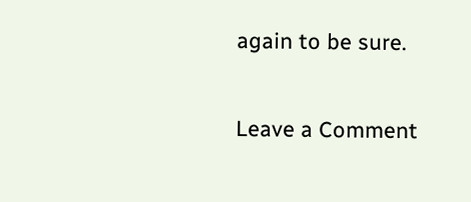again to be sure.

Leave a Comment